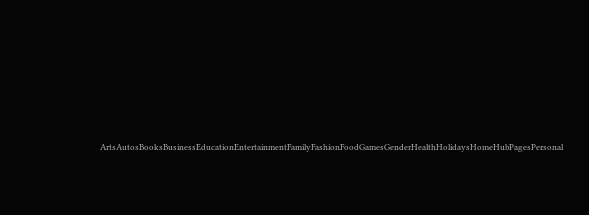ArtsAutosBooksBusinessEducationEntertainmentFamilyFashionFoodGamesGenderHealthHolidaysHomeHubPagesPersonal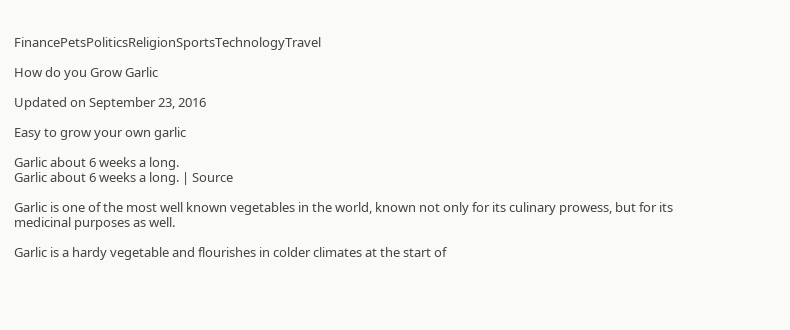FinancePetsPoliticsReligionSportsTechnologyTravel

How do you Grow Garlic

Updated on September 23, 2016

Easy to grow your own garlic

Garlic about 6 weeks a long.
Garlic about 6 weeks a long. | Source

Garlic is one of the most well known vegetables in the world, known not only for its culinary prowess, but for its medicinal purposes as well.

Garlic is a hardy vegetable and flourishes in colder climates at the start of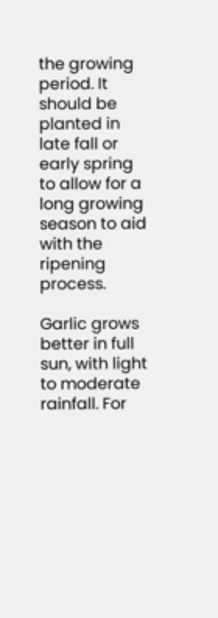the growing period. It should be planted in late fall or early spring to allow for a long growing season to aid with the ripening process.

Garlic grows better in full sun, with light to moderate rainfall. For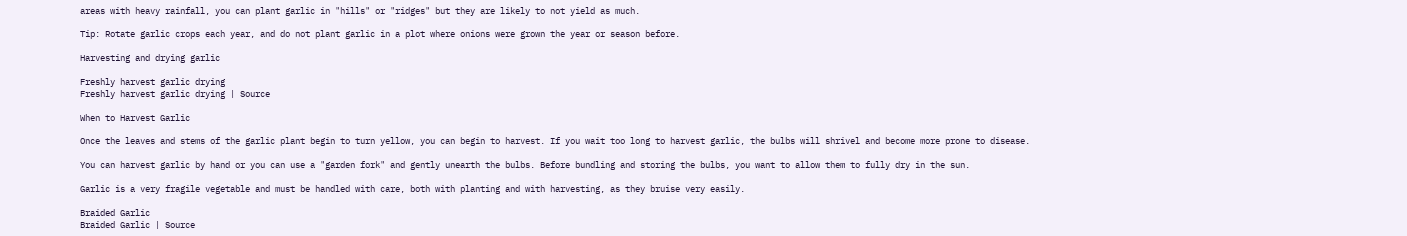areas with heavy rainfall, you can plant garlic in "hills" or "ridges" but they are likely to not yield as much.

Tip: Rotate garlic crops each year, and do not plant garlic in a plot where onions were grown the year or season before.

Harvesting and drying garlic

Freshly harvest garlic drying
Freshly harvest garlic drying | Source

When to Harvest Garlic

Once the leaves and stems of the garlic plant begin to turn yellow, you can begin to harvest. If you wait too long to harvest garlic, the bulbs will shrivel and become more prone to disease.

You can harvest garlic by hand or you can use a "garden fork" and gently unearth the bulbs. Before bundling and storing the bulbs, you want to allow them to fully dry in the sun.

Garlic is a very fragile vegetable and must be handled with care, both with planting and with harvesting, as they bruise very easily.

Braided Garlic
Braided Garlic | Source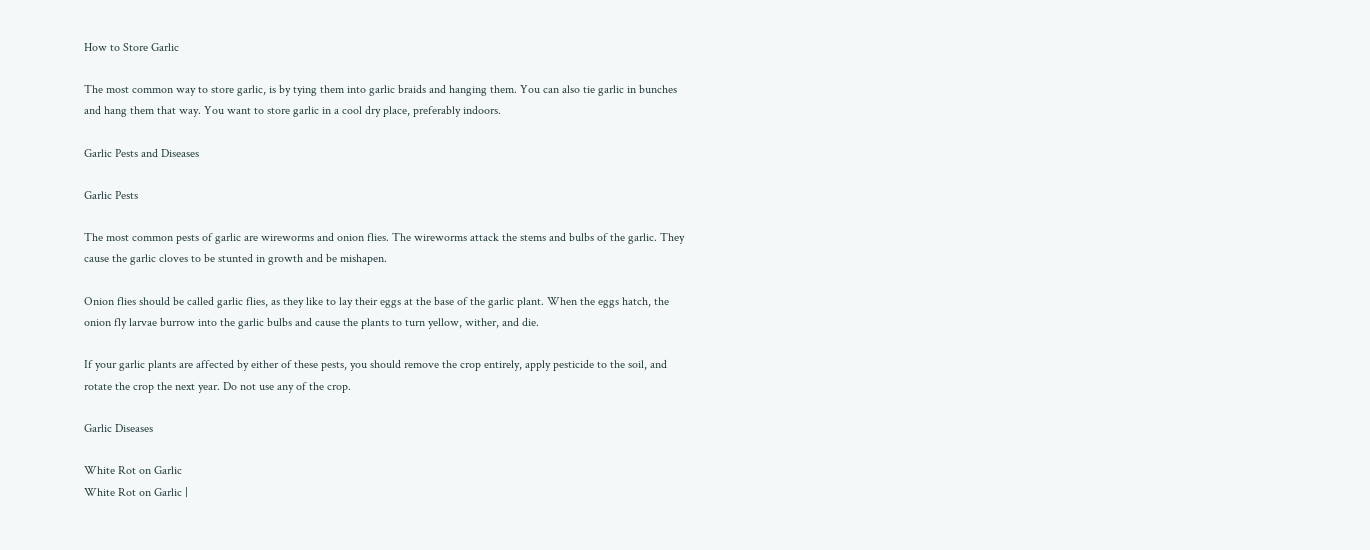How to Store Garlic

The most common way to store garlic, is by tying them into garlic braids and hanging them. You can also tie garlic in bunches and hang them that way. You want to store garlic in a cool dry place, preferably indoors.

Garlic Pests and Diseases

Garlic Pests

The most common pests of garlic are wireworms and onion flies. The wireworms attack the stems and bulbs of the garlic. They cause the garlic cloves to be stunted in growth and be mishapen.

Onion flies should be called garlic flies, as they like to lay their eggs at the base of the garlic plant. When the eggs hatch, the onion fly larvae burrow into the garlic bulbs and cause the plants to turn yellow, wither, and die.

If your garlic plants are affected by either of these pests, you should remove the crop entirely, apply pesticide to the soil, and rotate the crop the next year. Do not use any of the crop.

Garlic Diseases

White Rot on Garlic
White Rot on Garlic |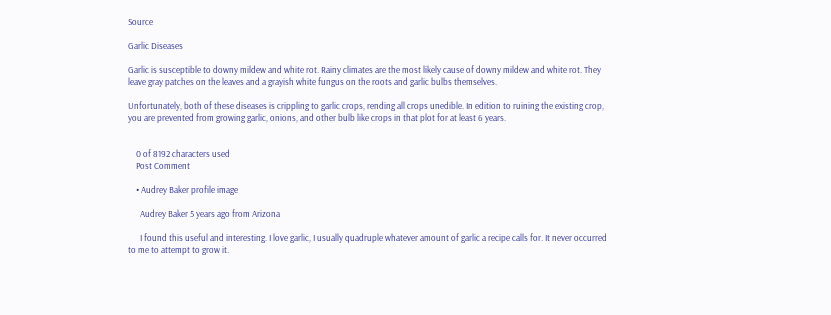Source

Garlic Diseases

Garlic is susceptible to downy mildew and white rot. Rainy climates are the most likely cause of downy mildew and white rot. They leave gray patches on the leaves and a grayish white fungus on the roots and garlic bulbs themselves.

Unfortunately, both of these diseases is crippling to garlic crops, rending all crops unedible. In edition to ruining the existing crop, you are prevented from growing garlic, onions, and other bulb like crops in that plot for at least 6 years.


    0 of 8192 characters used
    Post Comment

    • Audrey Baker profile image

      Audrey Baker 5 years ago from Arizona

      I found this useful and interesting. I love garlic, I usually quadruple whatever amount of garlic a recipe calls for. It never occurred to me to attempt to grow it.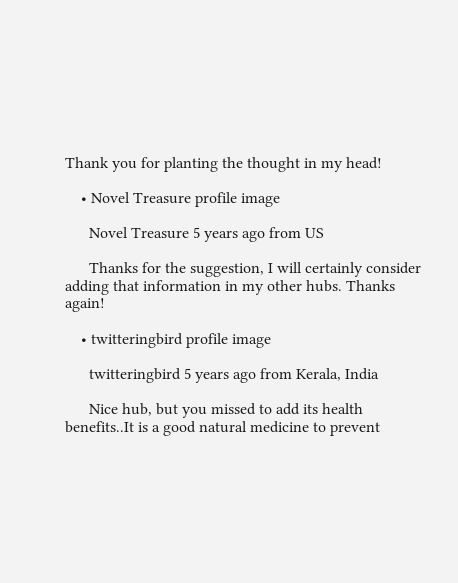Thank you for planting the thought in my head!

    • Novel Treasure profile image

      Novel Treasure 5 years ago from US

      Thanks for the suggestion, I will certainly consider adding that information in my other hubs. Thanks again!

    • twitteringbird profile image

      twitteringbird 5 years ago from Kerala, India

      Nice hub, but you missed to add its health benefits..It is a good natural medicine to prevent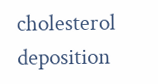cholesterol deposition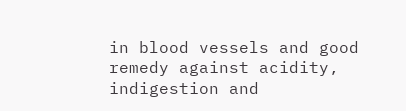in blood vessels and good remedy against acidity, indigestion and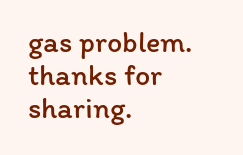gas problem. thanks for sharing.